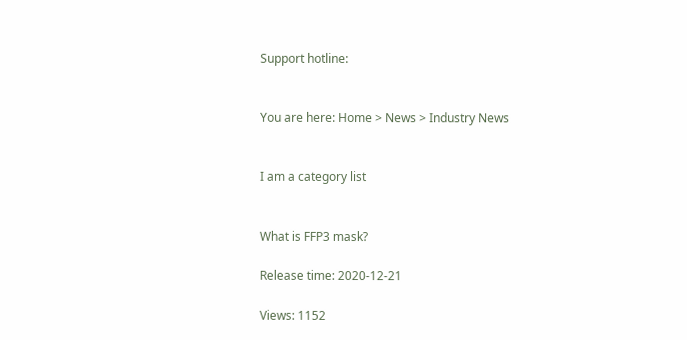Support hotline:


You are here: Home > News > Industry News


I am a category list


What is FFP3 mask?

Release time: 2020-12-21

Views: 1152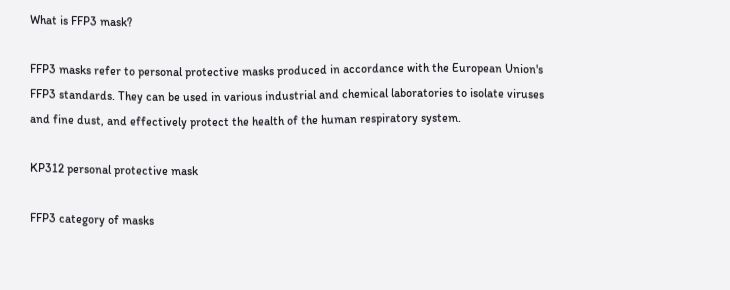What is FFP3 mask?

FFP3 masks refer to personal protective masks produced in accordance with the European Union's FFP3 standards. They can be used in various industrial and chemical laboratories to isolate viruses and fine dust, and effectively protect the health of the human respiratory system.

KP312 personal protective mask

FFP3 category of masks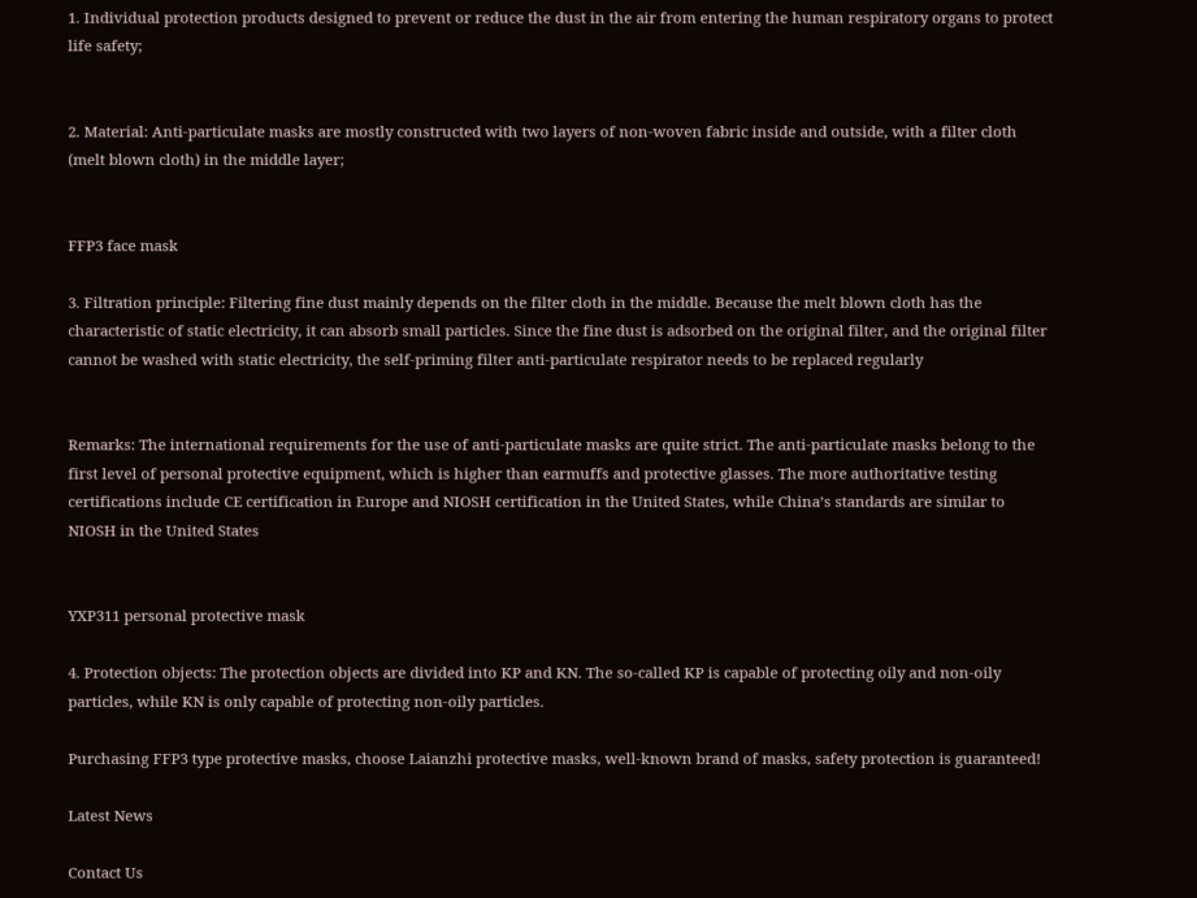1. Individual protection products designed to prevent or reduce the dust in the air from entering the human respiratory organs to protect life safety;


2. Material: Anti-particulate masks are mostly constructed with two layers of non-woven fabric inside and outside, with a filter cloth (melt blown cloth) in the middle layer;


FFP3 face mask

3. Filtration principle: Filtering fine dust mainly depends on the filter cloth in the middle. Because the melt blown cloth has the characteristic of static electricity, it can absorb small particles. Since the fine dust is adsorbed on the original filter, and the original filter cannot be washed with static electricity, the self-priming filter anti-particulate respirator needs to be replaced regularly


Remarks: The international requirements for the use of anti-particulate masks are quite strict. The anti-particulate masks belong to the first level of personal protective equipment, which is higher than earmuffs and protective glasses. The more authoritative testing certifications include CE certification in Europe and NIOSH certification in the United States, while China’s standards are similar to NIOSH in the United States


YXP311 personal protective mask

4. Protection objects: The protection objects are divided into KP and KN. The so-called KP is capable of protecting oily and non-oily particles, while KN is only capable of protecting non-oily particles.

Purchasing FFP3 type protective masks, choose Laianzhi protective masks, well-known brand of masks, safety protection is guaranteed!

Latest News

Contact Us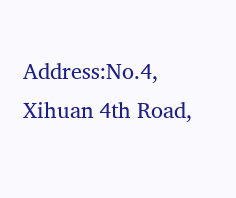Address:No.4, Xihuan 4th Road,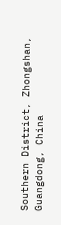Southern District, Zhongshan, Guangdong, China